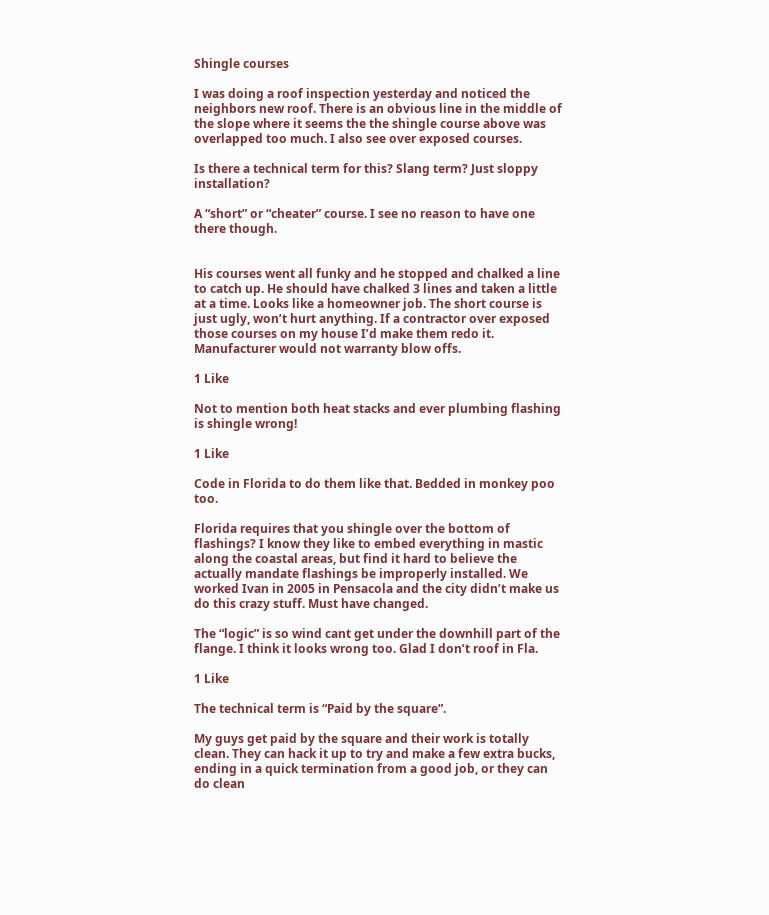Shingle courses

I was doing a roof inspection yesterday and noticed the neighbors new roof. There is an obvious line in the middle of the slope where it seems the the shingle course above was overlapped too much. I also see over exposed courses.

Is there a technical term for this? Slang term? Just sloppy installation?

A “short” or “cheater” course. I see no reason to have one there though.


His courses went all funky and he stopped and chalked a line to catch up. He should have chalked 3 lines and taken a little at a time. Looks like a homeowner job. The short course is just ugly, won’t hurt anything. If a contractor over exposed those courses on my house I’d make them redo it. Manufacturer would not warranty blow offs.

1 Like

Not to mention both heat stacks and ever plumbing flashing is shingle wrong!

1 Like

Code in Florida to do them like that. Bedded in monkey poo too.

Florida requires that you shingle over the bottom of flashings? I know they like to embed everything in mastic along the coastal areas, but find it hard to believe the actually mandate flashings be improperly installed. We worked Ivan in 2005 in Pensacola and the city didn’t make us do this crazy stuff. Must have changed.

The “logic” is so wind cant get under the downhill part of the flange. I think it looks wrong too. Glad I don’t roof in Fla.

1 Like

The technical term is “Paid by the square”.

My guys get paid by the square and their work is totally clean. They can hack it up to try and make a few extra bucks, ending in a quick termination from a good job, or they can do clean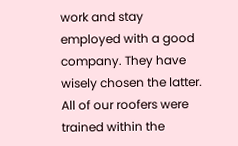work and stay employed with a good company. They have wisely chosen the latter. All of our roofers were trained within the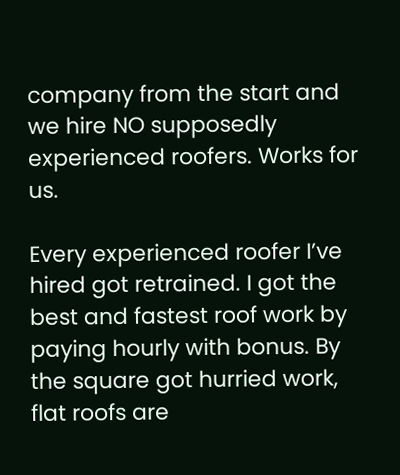company from the start and we hire NO supposedly experienced roofers. Works for us.

Every experienced roofer I’ve hired got retrained. I got the best and fastest roof work by paying hourly with bonus. By the square got hurried work, flat roofs are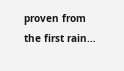proven from the first rain…